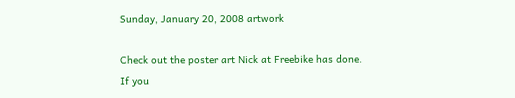Sunday, January 20, 2008 artwork

Check out the poster art Nick at Freebike has done.
If you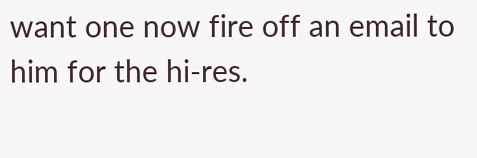want one now fire off an email to him for the hi-res.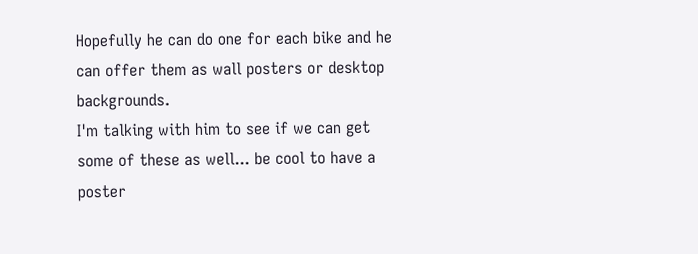Hopefully he can do one for each bike and he can offer them as wall posters or desktop backgrounds.
I'm talking with him to see if we can get some of these as well... be cool to have a poster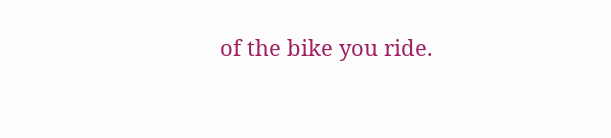of the bike you ride.